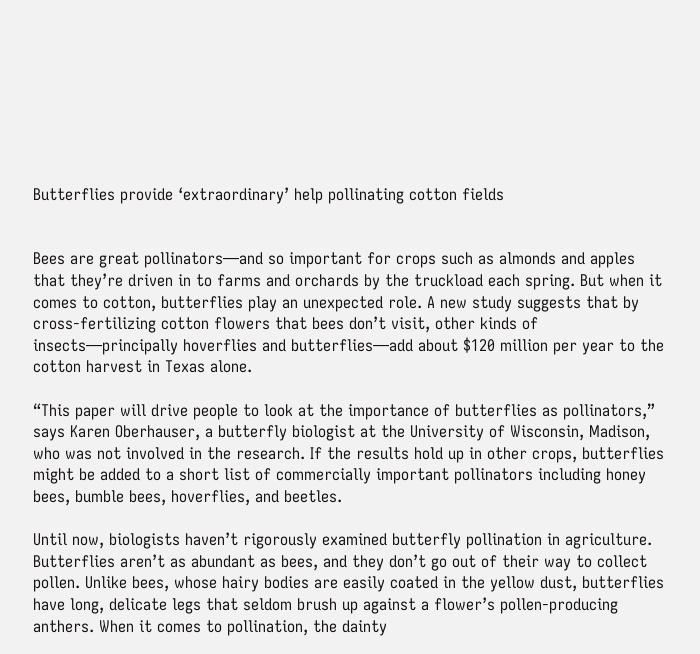Butterflies provide ‘extraordinary’ help pollinating cotton fields


Bees are great pollinators—and so important for crops such as almonds and apples that they’re driven in to farms and orchards by the truckload each spring. But when it comes to cotton, butterflies play an unexpected role. A new study suggests that by cross-fertilizing cotton flowers that bees don’t visit, other kinds of insects—principally hoverflies and butterflies—add about $120 million per year to the cotton harvest in Texas alone.

“This paper will drive people to look at the importance of butterflies as pollinators,” says Karen Oberhauser, a butterfly biologist at the University of Wisconsin, Madison, who was not involved in the research. If the results hold up in other crops, butterflies might be added to a short list of commercially important pollinators including honey bees, bumble bees, hoverflies, and beetles.

Until now, biologists haven’t rigorously examined butterfly pollination in agriculture. Butterflies aren’t as abundant as bees, and they don’t go out of their way to collect pollen. Unlike bees, whose hairy bodies are easily coated in the yellow dust, butterflies have long, delicate legs that seldom brush up against a flower’s pollen-producing anthers. When it comes to pollination, the dainty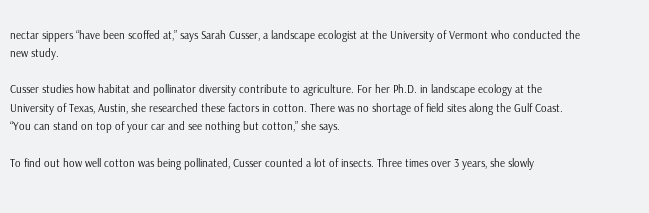nectar sippers “have been scoffed at,” says Sarah Cusser, a landscape ecologist at the University of Vermont who conducted the new study.

Cusser studies how habitat and pollinator diversity contribute to agriculture. For her Ph.D. in landscape ecology at the University of Texas, Austin, she researched these factors in cotton. There was no shortage of field sites along the Gulf Coast. “You can stand on top of your car and see nothing but cotton,” she says.

To find out how well cotton was being pollinated, Cusser counted a lot of insects. Three times over 3 years, she slowly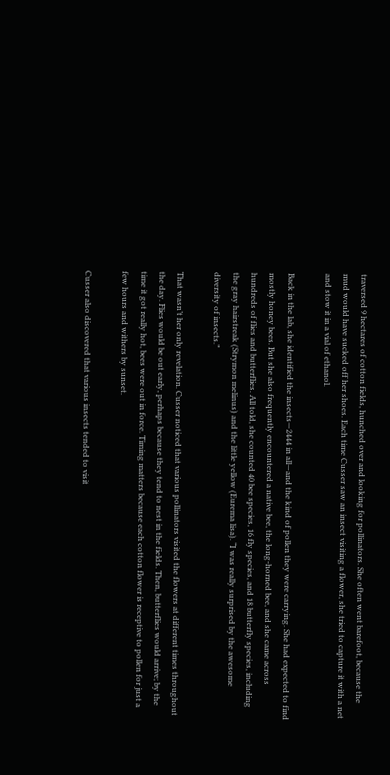traversed 9 hectares of cotton fields, hunched over and looking for pollinators. She often went barefoot, because the mud would have sucked off her shoes. Each time Cusser saw an insect visiting a flower, she tried to capture it with a net and stow it in a vial of ethanol.

Back in the lab, she identified the insects—2444 in all—and the kind of pollen they were carrying. She had expected to find mostly honey bees. But she also frequently encountered a native bee, the long-horned bee, and she came across hundreds of flies and butterflies. All told, she counted 40 bee species, 16 fly species, and 18 butterfly species, including the gray hairstreak (Strymon melinus) and the little yellow (Eurema lisa). “I was really surprised by the awesome diversity of insects.”

That wasn’t her only revelation. Cusser noticed that various pollinators visited the flowers at different times throughout the day. Flies would be out early, perhaps because they tend to nest in the fields. Then, butterflies would arrive; by the time it got really hot, bees were out in force. Timing matters because each cotton flower is receptive to pollen for just a few hours and withers by sunset.

Cusser also discovered that various insects tended to visit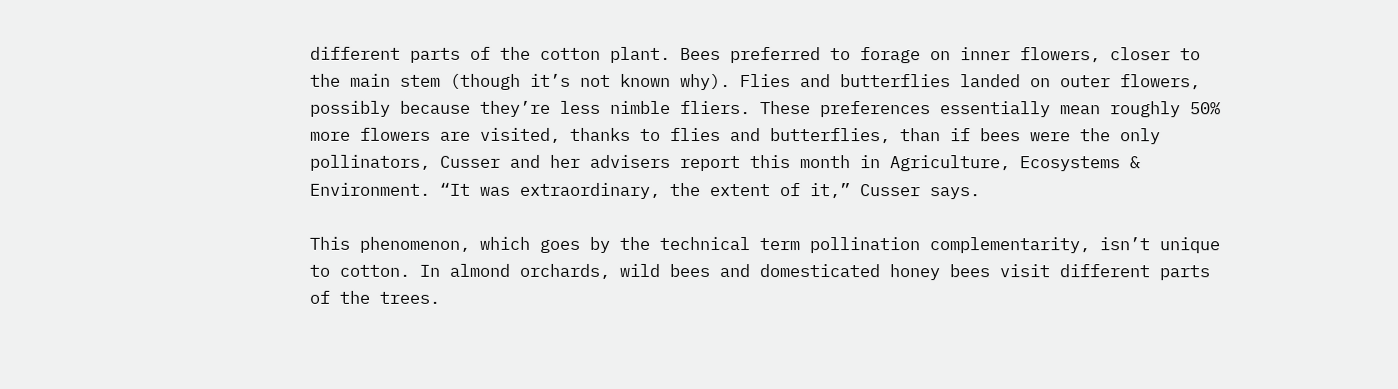different parts of the cotton plant. Bees preferred to forage on inner flowers, closer to the main stem (though it’s not known why). Flies and butterflies landed on outer flowers, possibly because they’re less nimble fliers. These preferences essentially mean roughly 50% more flowers are visited, thanks to flies and butterflies, than if bees were the only pollinators, Cusser and her advisers report this month in Agriculture, Ecosystems & Environment. “It was extraordinary, the extent of it,” Cusser says.

This phenomenon, which goes by the technical term pollination complementarity, isn’t unique to cotton. In almond orchards, wild bees and domesticated honey bees visit different parts of the trees.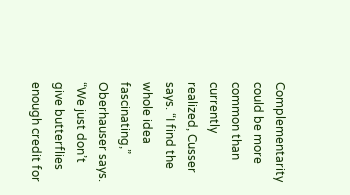Complementarity could be more common than currently realized, Cusser says. “I find the whole idea fascinating,” Oberhauser says. “We just don’t give butterflies enough credit for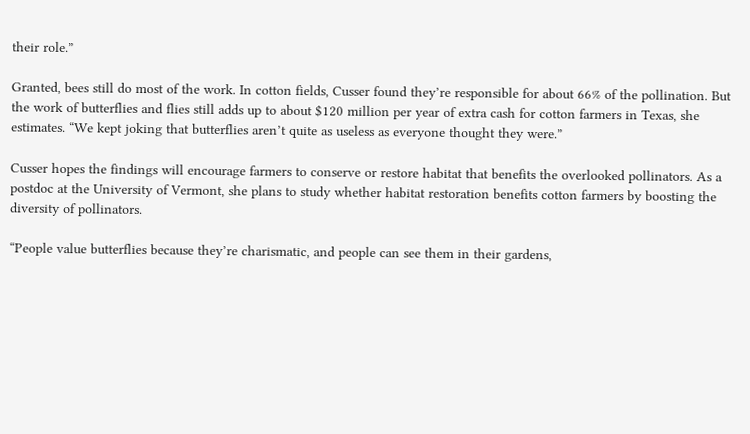their role.”

Granted, bees still do most of the work. In cotton fields, Cusser found they’re responsible for about 66% of the pollination. But the work of butterflies and flies still adds up to about $120 million per year of extra cash for cotton farmers in Texas, she estimates. “We kept joking that butterflies aren’t quite as useless as everyone thought they were.”

Cusser hopes the findings will encourage farmers to conserve or restore habitat that benefits the overlooked pollinators. As a postdoc at the University of Vermont, she plans to study whether habitat restoration benefits cotton farmers by boosting the diversity of pollinators.

“People value butterflies because they’re charismatic, and people can see them in their gardens,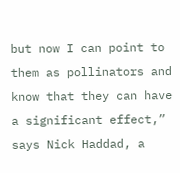but now I can point to them as pollinators and know that they can have a significant effect,” says Nick Haddad, a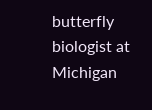butterfly biologist at Michigan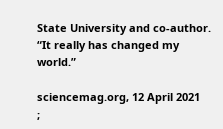State University and co-author. “It really has changed my world.”

sciencemag.org, 12 April 2021
;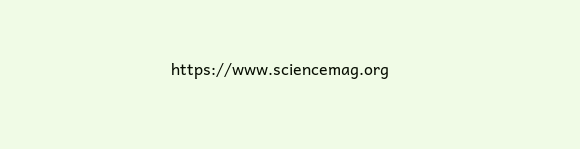https://www.sciencemag.org